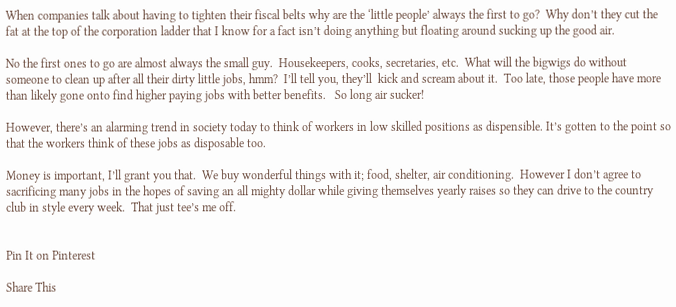When companies talk about having to tighten their fiscal belts why are the ‘little people’ always the first to go?  Why don’t they cut the fat at the top of the corporation ladder that I know for a fact isn’t doing anything but floating around sucking up the good air.

No the first ones to go are almost always the small guy.  Housekeepers, cooks, secretaries, etc.  What will the bigwigs do without someone to clean up after all their dirty little jobs, hmm?  I’ll tell you, they’ll  kick and scream about it.  Too late, those people have more than likely gone onto find higher paying jobs with better benefits.   So long air sucker!

However, there’s an alarming trend in society today to think of workers in low skilled positions as dispensible. It’s gotten to the point so that the workers think of these jobs as disposable too.

Money is important, I’ll grant you that.  We buy wonderful things with it; food, shelter, air conditioning.  However I don’t agree to sacrificing many jobs in the hopes of saving an all mighty dollar while giving themselves yearly raises so they can drive to the country club in style every week.  That just tee’s me off.


Pin It on Pinterest

Share This